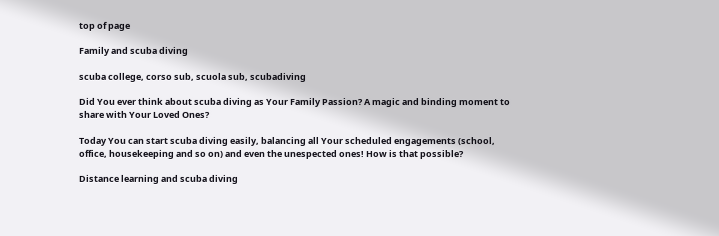top of page

Family and scuba diving

scuba college, corso sub, scuola sub, scubadiving

Did You ever think about scuba diving as Your Family Passion? A magic and binding moment to share with Your Loved Ones?

Today You can start scuba diving easily, balancing all Your scheduled engagements (school, office, housekeeping and so on) and even the unespected ones! How is that possible?

Distance learning and scuba diving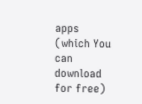apps (which You can download for free)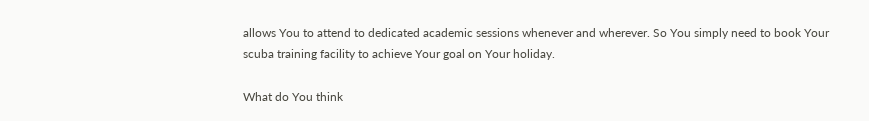allows You to attend to dedicated academic sessions whenever and wherever. So You simply need to book Your scuba training facility to achieve Your goal on Your holiday.

What do You think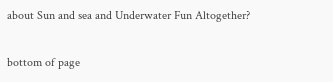about Sun and sea and Underwater Fun Altogether?

bottom of page